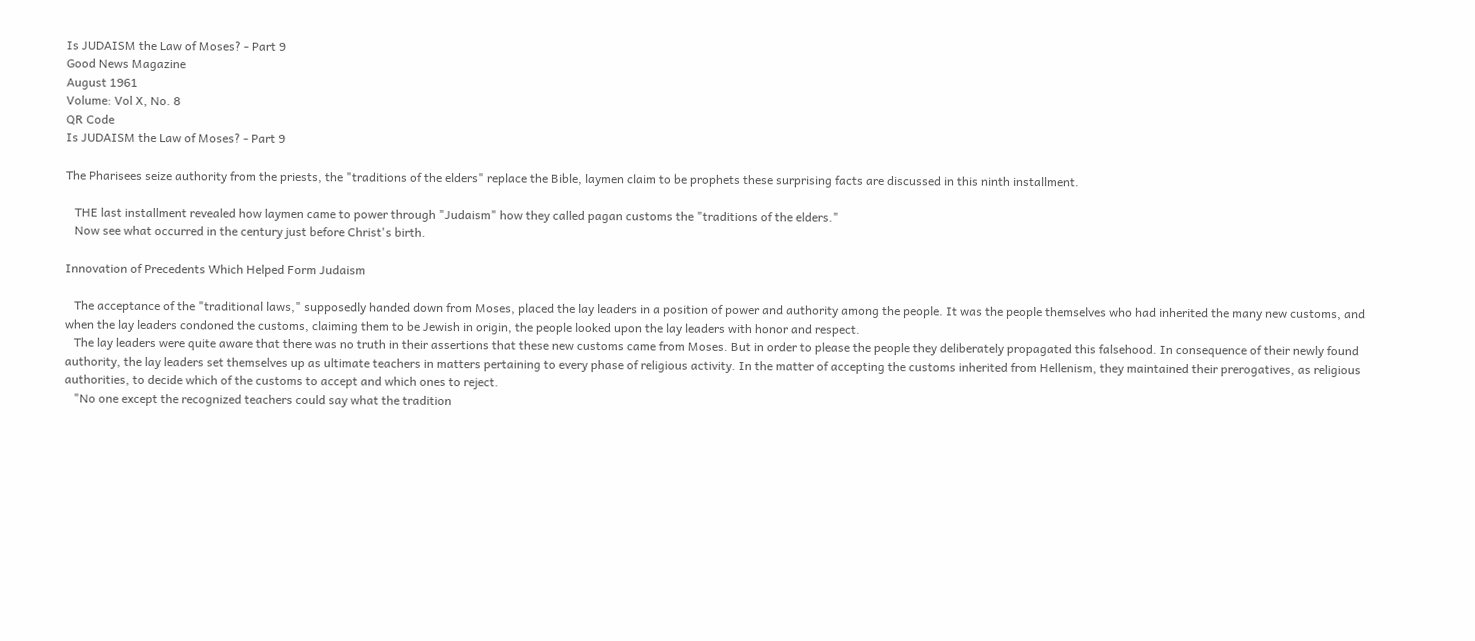Is JUDAISM the Law of Moses? - Part 9
Good News Magazine
August 1961
Volume: Vol X, No. 8
QR Code
Is JUDAISM the Law of Moses? - Part 9

The Pharisees seize authority from the priests, the "traditions of the elders" replace the Bible, laymen claim to be prophets these surprising facts are discussed in this ninth installment.

   THE last installment revealed how laymen came to power through "Judaism" how they called pagan customs the "traditions of the elders."
   Now see what occurred in the century just before Christ's birth.

Innovation of Precedents Which Helped Form Judaism

   The acceptance of the "traditional laws," supposedly handed down from Moses, placed the lay leaders in a position of power and authority among the people. It was the people themselves who had inherited the many new customs, and when the lay leaders condoned the customs, claiming them to be Jewish in origin, the people looked upon the lay leaders with honor and respect.
   The lay leaders were quite aware that there was no truth in their assertions that these new customs came from Moses. But in order to please the people they deliberately propagated this falsehood. In consequence of their newly found authority, the lay leaders set themselves up as ultimate teachers in matters pertaining to every phase of religious activity. In the matter of accepting the customs inherited from Hellenism, they maintained their prerogatives, as religious authorities, to decide which of the customs to accept and which ones to reject.
   "No one except the recognized teachers could say what the tradition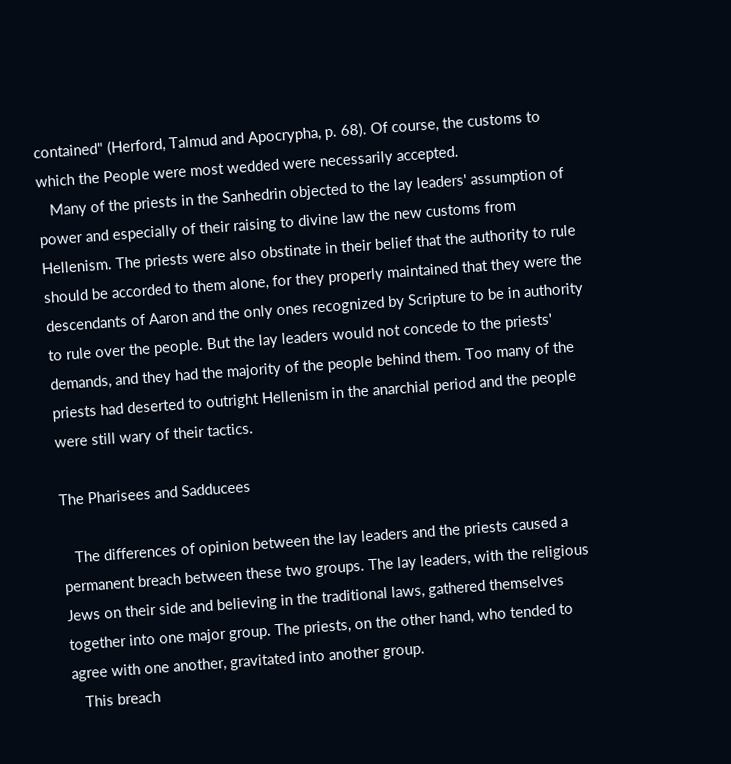contained" (Herford, Talmud and Apocrypha, p. 68). Of course, the customs to which the People were most wedded were necessarily accepted.
   Many of the priests in the Sanhedrin objected to the lay leaders' assumption of power and especially of their raising to divine law the new customs from Hellenism. The priests were also obstinate in their belief that the authority to rule should be accorded to them alone, for they properly maintained that they were the descendants of Aaron and the only ones recognized by Scripture to be in authority to rule over the people. But the lay leaders would not concede to the priests' demands, and they had the majority of the people behind them. Too many of the priests had deserted to outright Hellenism in the anarchial period and the people were still wary of their tactics.

The Pharisees and Sadducees

   The differences of opinion between the lay leaders and the priests caused a permanent breach between these two groups. The lay leaders, with the religious Jews on their side and believing in the traditional laws, gathered themselves together into one major group. The priests, on the other hand, who tended to agree with one another, gravitated into another group.
   This breach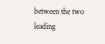between the two leading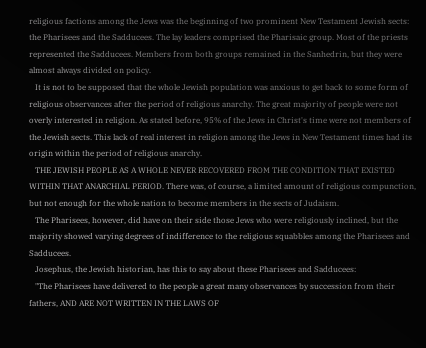religious factions among the Jews was the beginning of two prominent New Testament Jewish sects: the Pharisees and the Sadducees. The lay leaders comprised the Pharisaic group. Most of the priests represented the Sadducees. Members from both groups remained in the Sanhedrin, but they were almost always divided on policy.
   It is not to be supposed that the whole Jewish population was anxious to get back to some form of religious observances after the period of religious anarchy. The great majority of people were not overly interested in religion. As stated before, 95% of the Jews in Christ's time were not members of the Jewish sects. This lack of real interest in religion among the Jews in New Testament times had its origin within the period of religious anarchy.
   THE JEWISH PEOPLE AS A WHOLE NEVER RECOVERED FROM THE CONDITION THAT EXISTED WITHIN THAT ANARCHIAL PERIOD. There was, of course, a limited amount of religious compunction, but not enough for the whole nation to become members in the sects of Judaism.
   The Pharisees, however, did have on their side those Jews who were religiously inclined, but the majority showed varying degrees of indifference to the religious squabbles among the Pharisees and Sadducees.
   Josephus, the Jewish historian, has this to say about these Pharisees and Sadducees:
   "The Pharisees have delivered to the people a great many observances by succession from their fathers, AND ARE NOT WRITTEN IN THE LAWS OF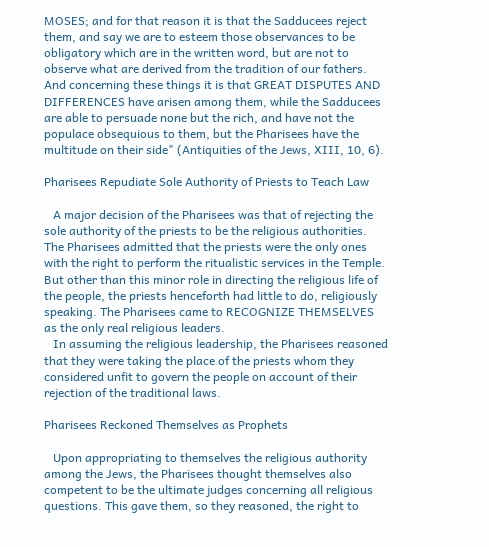MOSES; and for that reason it is that the Sadducees reject them, and say we are to esteem those observances to be obligatory which are in the written word, but are not to observe what are derived from the tradition of our fathers. And concerning these things it is that GREAT DISPUTES AND DIFFERENCES have arisen among them, while the Sadducees are able to persuade none but the rich, and have not the populace obsequious to them, but the Pharisees have the multitude on their side" (Antiquities of the Jews, XIII, 10, 6).

Pharisees Repudiate Sole Authority of Priests to Teach Law

   A major decision of the Pharisees was that of rejecting the sole authority of the priests to be the religious authorities. The Pharisees admitted that the priests were the only ones with the right to perform the ritualistic services in the Temple. But other than this minor role in directing the religious life of the people, the priests henceforth had little to do, religiously speaking. The Pharisees came to RECOGNIZE THEMSELVES as the only real religious leaders.
   In assuming the religious leadership, the Pharisees reasoned that they were taking the place of the priests whom they considered unfit to govern the people on account of their rejection of the traditional laws.

Pharisees Reckoned Themselves as Prophets

   Upon appropriating to themselves the religious authority among the Jews, the Pharisees thought themselves also competent to be the ultimate judges concerning all religious questions. This gave them, so they reasoned, the right to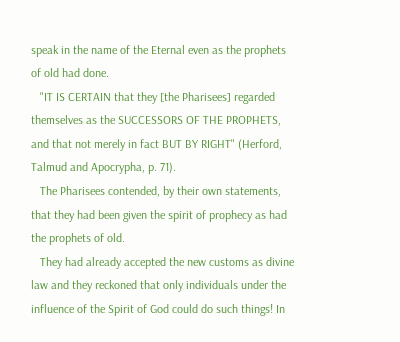speak in the name of the Eternal even as the prophets of old had done.
   "IT IS CERTAIN that they [the Pharisees] regarded themselves as the SUCCESSORS OF THE PROPHETS, and that not merely in fact BUT BY RIGHT" (Herford, Talmud and Apocrypha, p. 71).
   The Pharisees contended, by their own statements, that they had been given the spirit of prophecy as had the prophets of old.
   They had already accepted the new customs as divine law and they reckoned that only individuals under the influence of the Spirit of God could do such things! In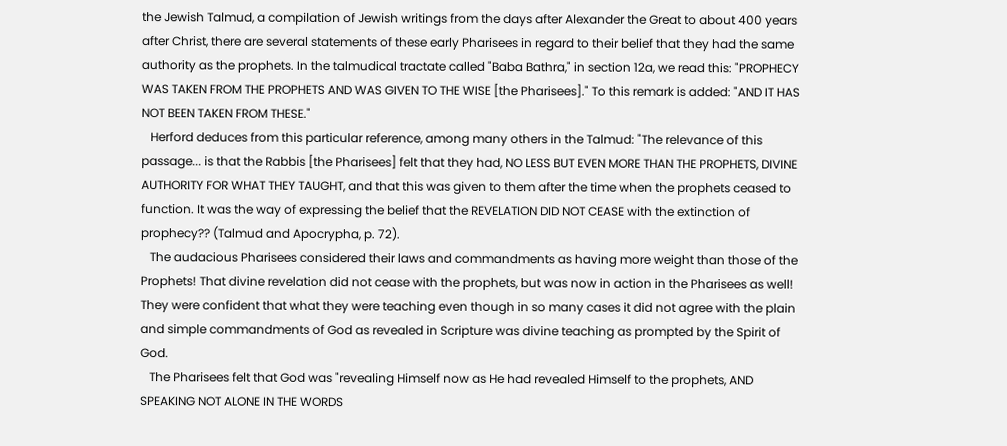the Jewish Talmud, a compilation of Jewish writings from the days after Alexander the Great to about 400 years after Christ, there are several statements of these early Pharisees in regard to their belief that they had the same authority as the prophets. In the talmudical tractate called "Baba Bathra," in section 12a, we read this: "PROPHECY WAS TAKEN FROM THE PROPHETS AND WAS GIVEN TO THE WISE [the Pharisees]." To this remark is added: "AND IT HAS NOT BEEN TAKEN FROM THESE."
   Herford deduces from this particular reference, among many others in the Talmud: "The relevance of this passage... is that the Rabbis [the Pharisees] felt that they had, NO LESS BUT EVEN MORE THAN THE PROPHETS, DIVINE AUTHORITY FOR WHAT THEY TAUGHT, and that this was given to them after the time when the prophets ceased to function. It was the way of expressing the belief that the REVELATION DID NOT CEASE with the extinction of prophecy?? (Talmud and Apocrypha, p. 72).
   The audacious Pharisees considered their laws and commandments as having more weight than those of the Prophets! That divine revelation did not cease with the prophets, but was now in action in the Pharisees as well! They were confident that what they were teaching even though in so many cases it did not agree with the plain and simple commandments of God as revealed in Scripture was divine teaching as prompted by the Spirit of God.
   The Pharisees felt that God was "revealing Himself now as He had revealed Himself to the prophets, AND SPEAKING NOT ALONE IN THE WORDS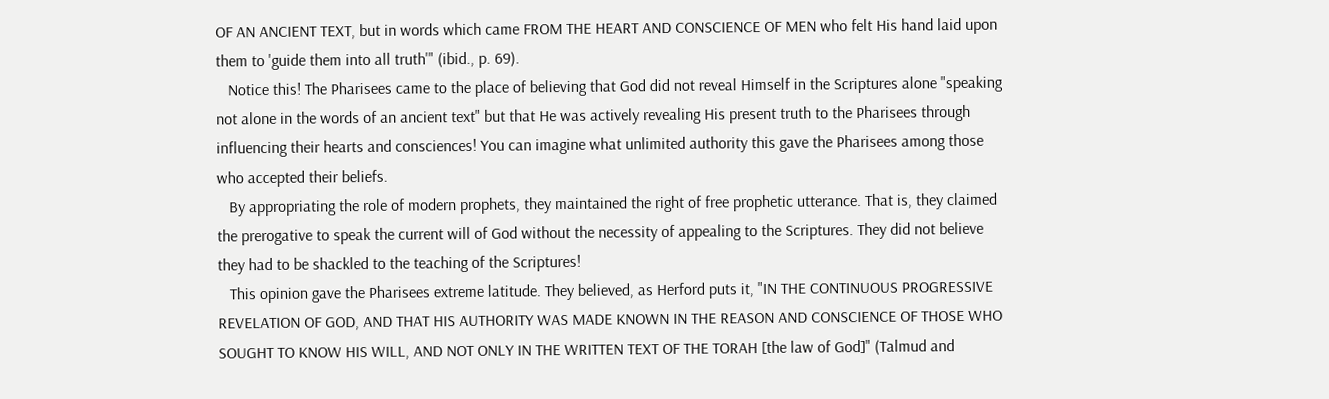OF AN ANCIENT TEXT, but in words which came FROM THE HEART AND CONSCIENCE OF MEN who felt His hand laid upon them to 'guide them into all truth'" (ibid., p. 69).
   Notice this! The Pharisees came to the place of believing that God did not reveal Himself in the Scriptures alone "speaking not alone in the words of an ancient text" but that He was actively revealing His present truth to the Pharisees through influencing their hearts and consciences! You can imagine what unlimited authority this gave the Pharisees among those who accepted their beliefs.
   By appropriating the role of modern prophets, they maintained the right of free prophetic utterance. That is, they claimed the prerogative to speak the current will of God without the necessity of appealing to the Scriptures. They did not believe they had to be shackled to the teaching of the Scriptures!
   This opinion gave the Pharisees extreme latitude. They believed, as Herford puts it, "IN THE CONTINUOUS PROGRESSIVE REVELATION OF GOD, AND THAT HIS AUTHORITY WAS MADE KNOWN IN THE REASON AND CONSCIENCE OF THOSE WHO SOUGHT TO KNOW HIS WILL, AND NOT ONLY IN THE WRITTEN TEXT OF THE TORAH [the law of God]" (Talmud and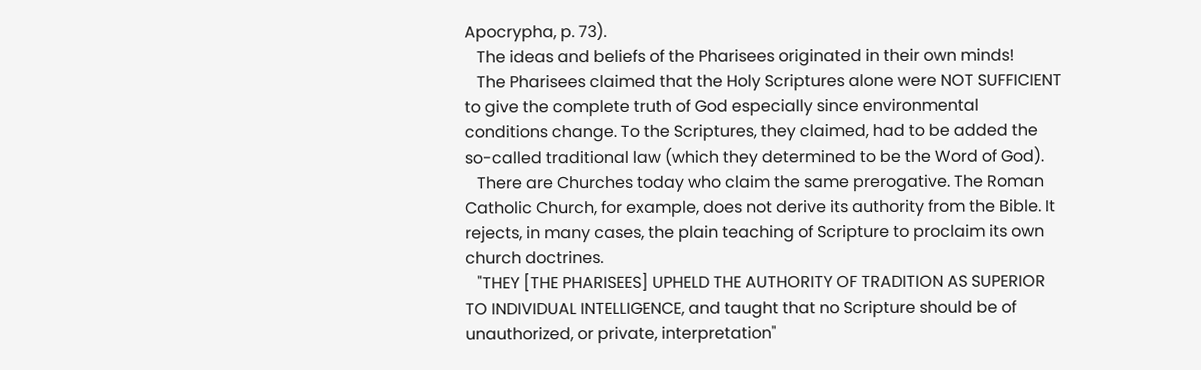Apocrypha, p. 73).
   The ideas and beliefs of the Pharisees originated in their own minds!
   The Pharisees claimed that the Holy Scriptures alone were NOT SUFFICIENT to give the complete truth of God especially since environmental conditions change. To the Scriptures, they claimed, had to be added the so-called traditional law (which they determined to be the Word of God).
   There are Churches today who claim the same prerogative. The Roman Catholic Church, for example, does not derive its authority from the Bible. It rejects, in many cases, the plain teaching of Scripture to proclaim its own church doctrines.
   "THEY [THE PHARISEES] UPHELD THE AUTHORITY OF TRADITION AS SUPERIOR TO INDIVIDUAL INTELLIGENCE, and taught that no Scripture should be of unauthorized, or private, interpretation"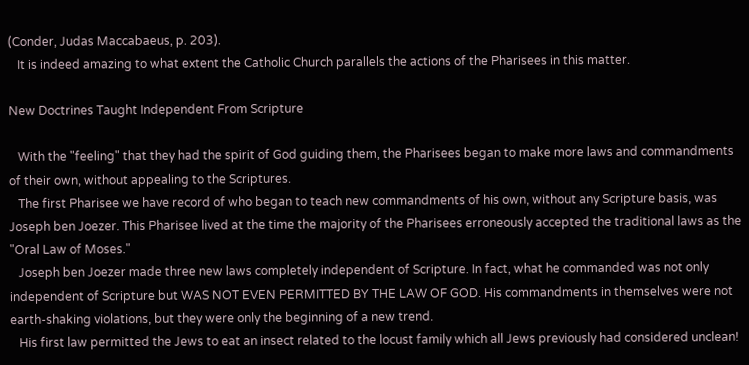(Conder, Judas Maccabaeus, p. 203).
   It is indeed amazing to what extent the Catholic Church parallels the actions of the Pharisees in this matter.

New Doctrines Taught Independent From Scripture

   With the "feeling" that they had the spirit of God guiding them, the Pharisees began to make more laws and commandments of their own, without appealing to the Scriptures.
   The first Pharisee we have record of who began to teach new commandments of his own, without any Scripture basis, was Joseph ben Joezer. This Pharisee lived at the time the majority of the Pharisees erroneously accepted the traditional laws as the "Oral Law of Moses."
   Joseph ben Joezer made three new laws completely independent of Scripture. In fact, what he commanded was not only independent of Scripture but WAS NOT EVEN PERMITTED BY THE LAW OF GOD. His commandments in themselves were not earth-shaking violations, but they were only the beginning of a new trend.
   His first law permitted the Jews to eat an insect related to the locust family which all Jews previously had considered unclean!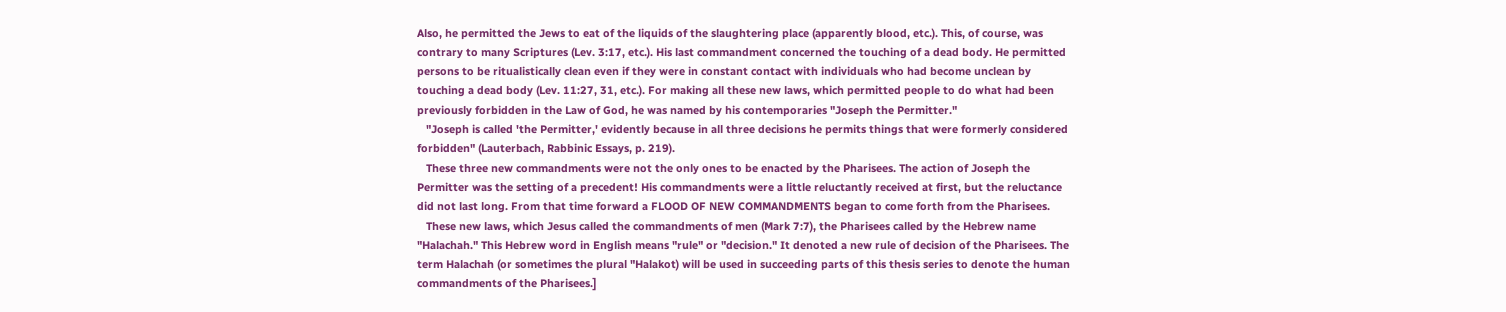Also, he permitted the Jews to eat of the liquids of the slaughtering place (apparently blood, etc.). This, of course, was contrary to many Scriptures (Lev. 3:17, etc.). His last commandment concerned the touching of a dead body. He permitted persons to be ritualistically clean even if they were in constant contact with individuals who had become unclean by touching a dead body (Lev. 11:27, 31, etc.). For making all these new laws, which permitted people to do what had been previously forbidden in the Law of God, he was named by his contemporaries "Joseph the Permitter."
   "Joseph is called 'the Permitter,' evidently because in all three decisions he permits things that were formerly considered forbidden" (Lauterbach, Rabbinic Essays, p. 219).
   These three new commandments were not the only ones to be enacted by the Pharisees. The action of Joseph the Permitter was the setting of a precedent! His commandments were a little reluctantly received at first, but the reluctance did not last long. From that time forward a FLOOD OF NEW COMMANDMENTS began to come forth from the Pharisees.
   These new laws, which Jesus called the commandments of men (Mark 7:7), the Pharisees called by the Hebrew name "Halachah." This Hebrew word in English means "rule" or "decision." It denoted a new rule of decision of the Pharisees. The term Halachah (or sometimes the plural "Halakot) will be used in succeeding parts of this thesis series to denote the human commandments of the Pharisees.]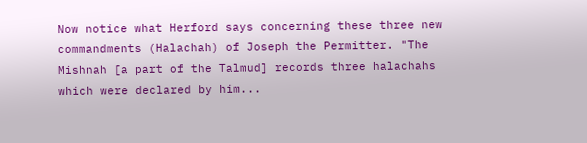Now notice what Herford says concerning these three new commandments (Halachah) of Joseph the Permitter. "The Mishnah [a part of the Talmud] records three halachahs which were declared by him...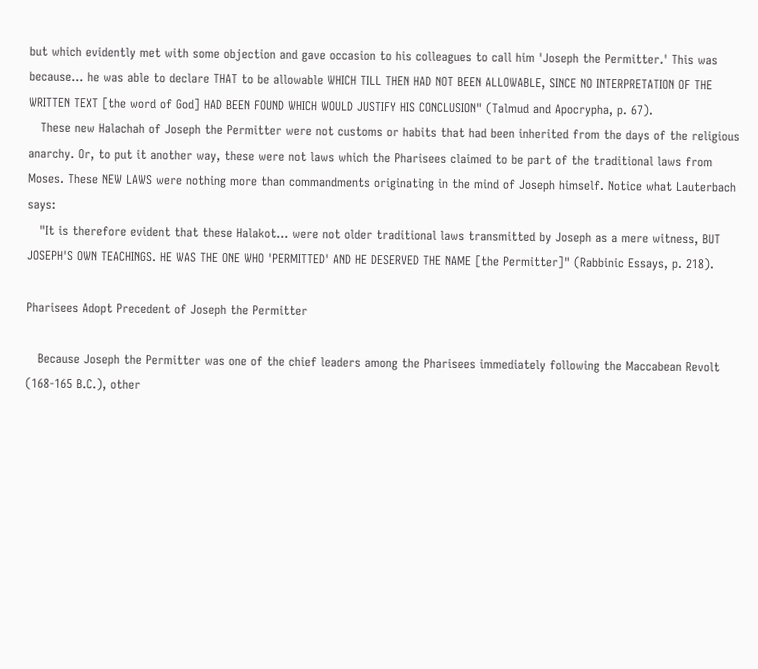but which evidently met with some objection and gave occasion to his colleagues to call him 'Joseph the Permitter.' This was because... he was able to declare THAT to be allowable WHICH TILL THEN HAD NOT BEEN ALLOWABLE, SINCE NO INTERPRETATION OF THE WRITTEN TEXT [the word of God] HAD BEEN FOUND WHICH WOULD JUSTIFY HIS CONCLUSION" (Talmud and Apocrypha, p. 67).
   These new Halachah of Joseph the Permitter were not customs or habits that had been inherited from the days of the religious anarchy. Or, to put it another way, these were not laws which the Pharisees claimed to be part of the traditional laws from Moses. These NEW LAWS were nothing more than commandments originating in the mind of Joseph himself. Notice what Lauterbach says:
   "It is therefore evident that these Halakot... were not older traditional laws transmitted by Joseph as a mere witness, BUT JOSEPH'S OWN TEACHINGS. HE WAS THE ONE WHO 'PERMITTED' AND HE DESERVED THE NAME [the Permitter]" (Rabbinic Essays, p. 218).

Pharisees Adopt Precedent of Joseph the Permitter

   Because Joseph the Permitter was one of the chief leaders among the Pharisees immediately following the Maccabean Revolt (168-165 B.C.), other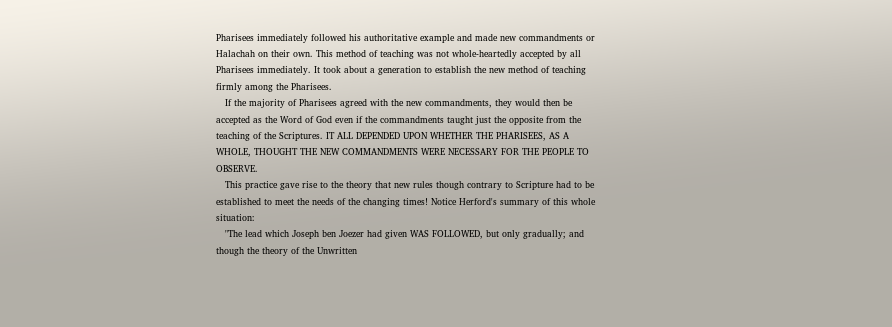Pharisees immediately followed his authoritative example and made new commandments or Halachah on their own. This method of teaching was not whole-heartedly accepted by all Pharisees immediately. It took about a generation to establish the new method of teaching firmly among the Pharisees.
   If the majority of Pharisees agreed with the new commandments, they would then be accepted as the Word of God even if the commandments taught just the opposite from the teaching of the Scriptures. IT ALL DEPENDED UPON WHETHER THE PHARISEES, AS A WHOLE, THOUGHT THE NEW COMMANDMENTS WERE NECESSARY FOR THE PEOPLE TO OBSERVE.
   This practice gave rise to the theory that new rules though contrary to Scripture had to be established to meet the needs of the changing times! Notice Herford's summary of this whole situation:
   "The lead which Joseph ben Joezer had given WAS FOLLOWED, but only gradually; and though the theory of the Unwritten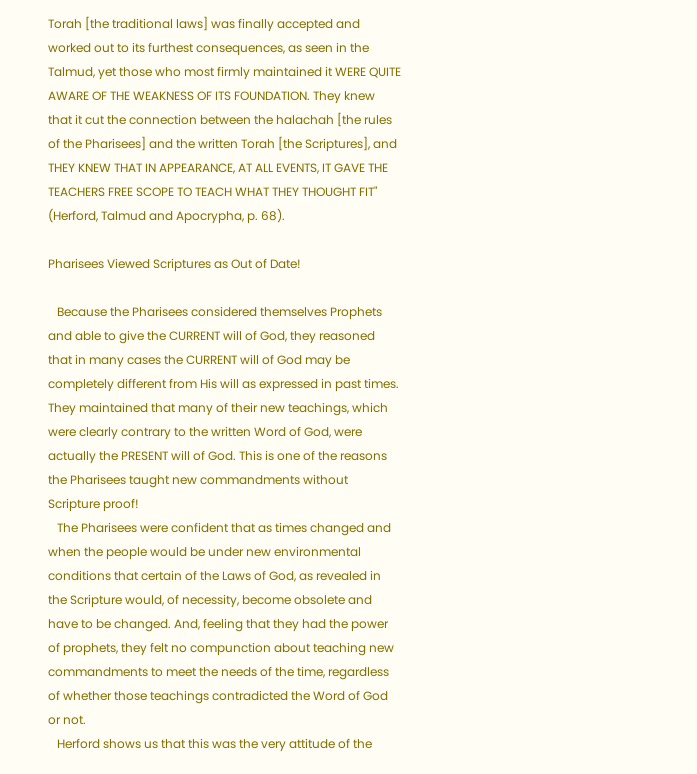Torah [the traditional laws] was finally accepted and worked out to its furthest consequences, as seen in the Talmud, yet those who most firmly maintained it WERE QUITE AWARE OF THE WEAKNESS OF ITS FOUNDATION. They knew that it cut the connection between the halachah [the rules of the Pharisees] and the written Torah [the Scriptures], and THEY KNEW THAT IN APPEARANCE, AT ALL EVENTS, IT GAVE THE TEACHERS FREE SCOPE TO TEACH WHAT THEY THOUGHT FIT" (Herford, Talmud and Apocrypha, p. 68).

Pharisees Viewed Scriptures as Out of Date!

   Because the Pharisees considered themselves Prophets and able to give the CURRENT will of God, they reasoned that in many cases the CURRENT will of God may be completely different from His will as expressed in past times. They maintained that many of their new teachings, which were clearly contrary to the written Word of God, were actually the PRESENT will of God. This is one of the reasons the Pharisees taught new commandments without Scripture proof!
   The Pharisees were confident that as times changed and when the people would be under new environmental conditions that certain of the Laws of God, as revealed in the Scripture would, of necessity, become obsolete and have to be changed. And, feeling that they had the power of prophets, they felt no compunction about teaching new commandments to meet the needs of the time, regardless of whether those teachings contradicted the Word of God or not.
   Herford shows us that this was the very attitude of the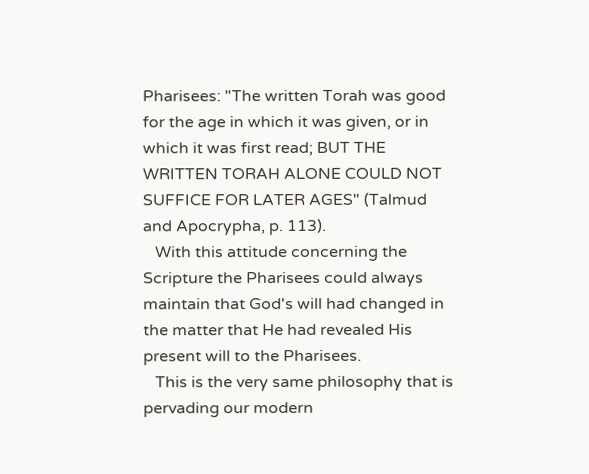Pharisees: "The written Torah was good for the age in which it was given, or in which it was first read; BUT THE WRITTEN TORAH ALONE COULD NOT SUFFICE FOR LATER AGES" (Talmud and Apocrypha, p. 113).
   With this attitude concerning the Scripture the Pharisees could always maintain that God's will had changed in the matter that He had revealed His present will to the Pharisees.
   This is the very same philosophy that is pervading our modern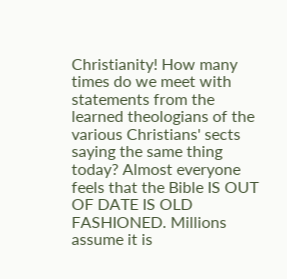Christianity! How many times do we meet with statements from the learned theologians of the various Christians' sects saying the same thing today? Almost everyone feels that the Bible IS OUT OF DATE IS OLD FASHIONED. Millions assume it is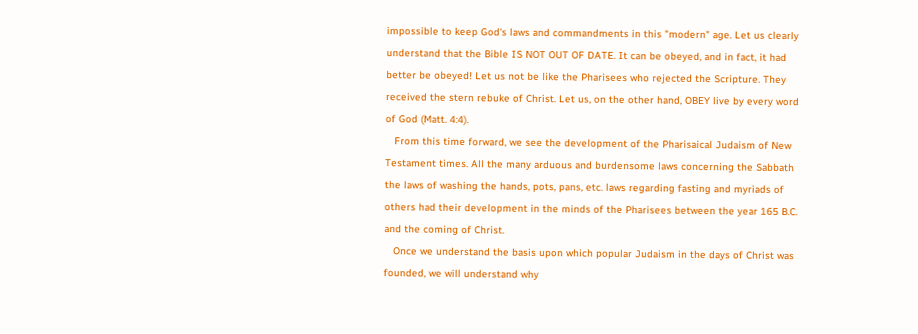impossible to keep God's laws and commandments in this "modern" age. Let us clearly understand that the Bible IS NOT OUT OF DATE. It can be obeyed, and in fact, it had better be obeyed! Let us not be like the Pharisees who rejected the Scripture. They received the stern rebuke of Christ. Let us, on the other hand, OBEY live by every word of God (Matt. 4:4).
   From this time forward, we see the development of the Pharisaical Judaism of New Testament times. All the many arduous and burdensome laws concerning the Sabbath the laws of washing the hands, pots, pans, etc. laws regarding fasting and myriads of others had their development in the minds of the Pharisees between the year 165 B.C. and the coming of Christ.
   Once we understand the basis upon which popular Judaism in the days of Christ was founded, we will understand why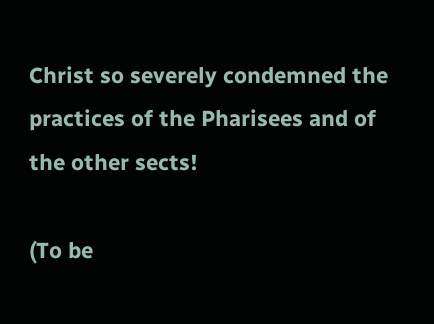Christ so severely condemned the practices of the Pharisees and of the other sects!

(To be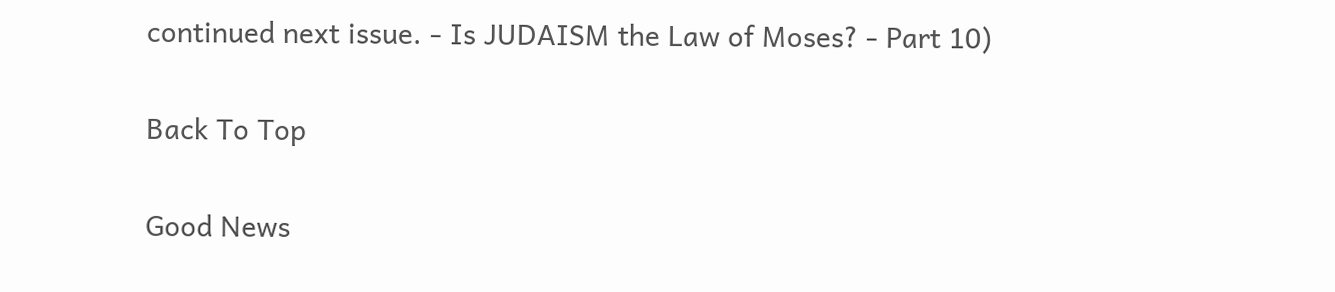continued next issue. - Is JUDAISM the Law of Moses? - Part 10)

Back To Top

Good News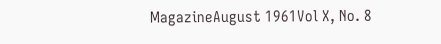MagazineAugust 1961Vol X, No. 8